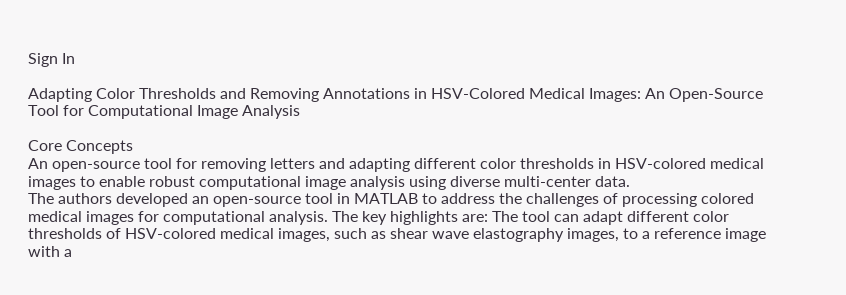Sign In

Adapting Color Thresholds and Removing Annotations in HSV-Colored Medical Images: An Open-Source Tool for Computational Image Analysis

Core Concepts
An open-source tool for removing letters and adapting different color thresholds in HSV-colored medical images to enable robust computational image analysis using diverse multi-center data.
The authors developed an open-source tool in MATLAB to address the challenges of processing colored medical images for computational analysis. The key highlights are: The tool can adapt different color thresholds of HSV-colored medical images, such as shear wave elastography images, to a reference image with a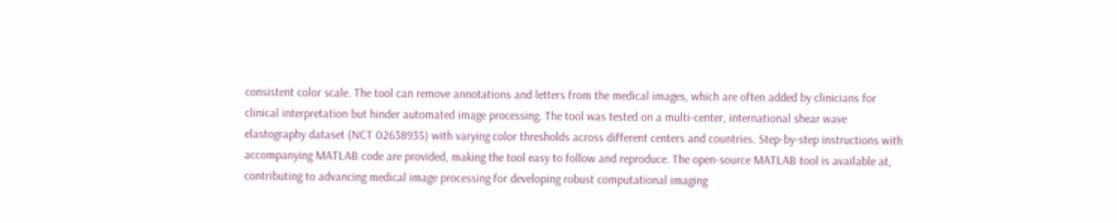consistent color scale. The tool can remove annotations and letters from the medical images, which are often added by clinicians for clinical interpretation but hinder automated image processing. The tool was tested on a multi-center, international shear wave elastography dataset (NCT 02638935) with varying color thresholds across different centers and countries. Step-by-step instructions with accompanying MATLAB code are provided, making the tool easy to follow and reproduce. The open-source MATLAB tool is available at, contributing to advancing medical image processing for developing robust computational imaging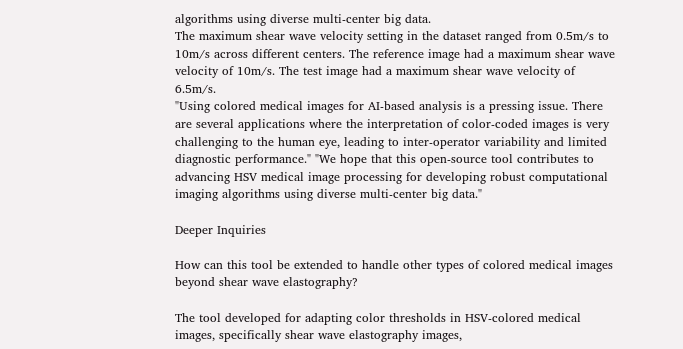algorithms using diverse multi-center big data.
The maximum shear wave velocity setting in the dataset ranged from 0.5m/s to 10m/s across different centers. The reference image had a maximum shear wave velocity of 10m/s. The test image had a maximum shear wave velocity of 6.5m/s.
"Using colored medical images for AI-based analysis is a pressing issue. There are several applications where the interpretation of color-coded images is very challenging to the human eye, leading to inter-operator variability and limited diagnostic performance." "We hope that this open-source tool contributes to advancing HSV medical image processing for developing robust computational imaging algorithms using diverse multi-center big data."

Deeper Inquiries

How can this tool be extended to handle other types of colored medical images beyond shear wave elastography?

The tool developed for adapting color thresholds in HSV-colored medical images, specifically shear wave elastography images,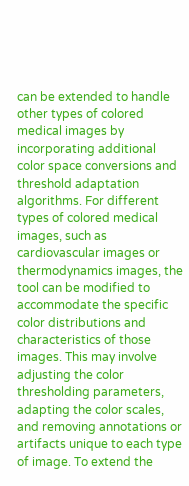can be extended to handle other types of colored medical images by incorporating additional color space conversions and threshold adaptation algorithms. For different types of colored medical images, such as cardiovascular images or thermodynamics images, the tool can be modified to accommodate the specific color distributions and characteristics of those images. This may involve adjusting the color thresholding parameters, adapting the color scales, and removing annotations or artifacts unique to each type of image. To extend the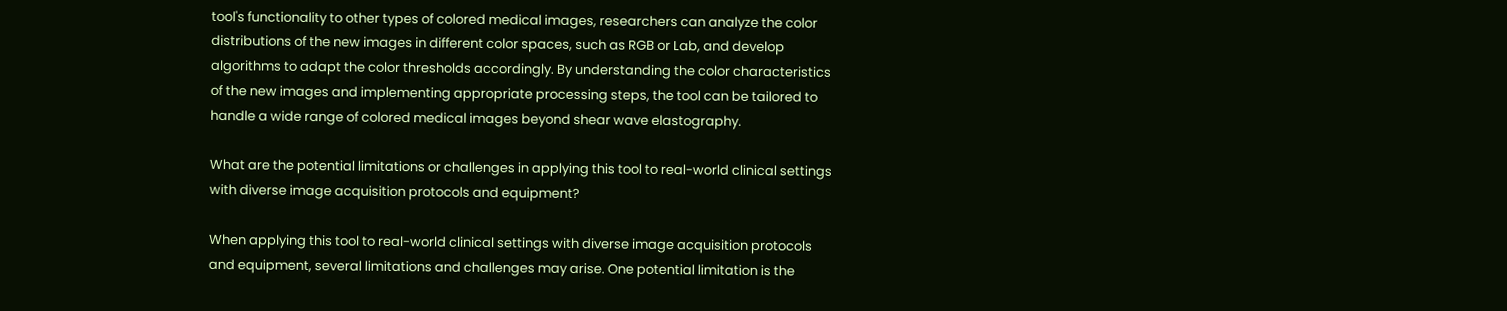tool's functionality to other types of colored medical images, researchers can analyze the color distributions of the new images in different color spaces, such as RGB or Lab, and develop algorithms to adapt the color thresholds accordingly. By understanding the color characteristics of the new images and implementing appropriate processing steps, the tool can be tailored to handle a wide range of colored medical images beyond shear wave elastography.

What are the potential limitations or challenges in applying this tool to real-world clinical settings with diverse image acquisition protocols and equipment?

When applying this tool to real-world clinical settings with diverse image acquisition protocols and equipment, several limitations and challenges may arise. One potential limitation is the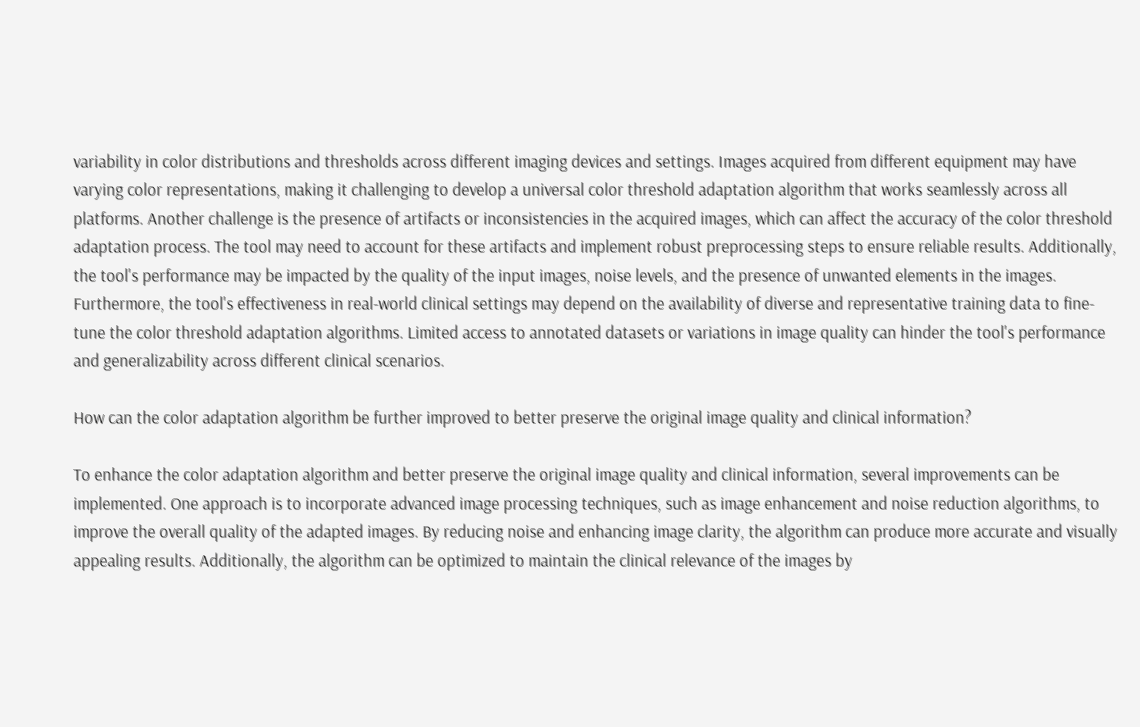variability in color distributions and thresholds across different imaging devices and settings. Images acquired from different equipment may have varying color representations, making it challenging to develop a universal color threshold adaptation algorithm that works seamlessly across all platforms. Another challenge is the presence of artifacts or inconsistencies in the acquired images, which can affect the accuracy of the color threshold adaptation process. The tool may need to account for these artifacts and implement robust preprocessing steps to ensure reliable results. Additionally, the tool's performance may be impacted by the quality of the input images, noise levels, and the presence of unwanted elements in the images. Furthermore, the tool's effectiveness in real-world clinical settings may depend on the availability of diverse and representative training data to fine-tune the color threshold adaptation algorithms. Limited access to annotated datasets or variations in image quality can hinder the tool's performance and generalizability across different clinical scenarios.

How can the color adaptation algorithm be further improved to better preserve the original image quality and clinical information?

To enhance the color adaptation algorithm and better preserve the original image quality and clinical information, several improvements can be implemented. One approach is to incorporate advanced image processing techniques, such as image enhancement and noise reduction algorithms, to improve the overall quality of the adapted images. By reducing noise and enhancing image clarity, the algorithm can produce more accurate and visually appealing results. Additionally, the algorithm can be optimized to maintain the clinical relevance of the images by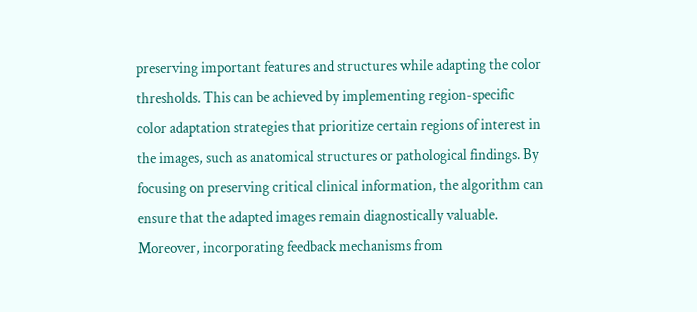preserving important features and structures while adapting the color thresholds. This can be achieved by implementing region-specific color adaptation strategies that prioritize certain regions of interest in the images, such as anatomical structures or pathological findings. By focusing on preserving critical clinical information, the algorithm can ensure that the adapted images remain diagnostically valuable. Moreover, incorporating feedback mechanisms from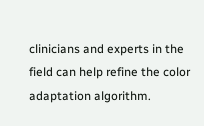clinicians and experts in the field can help refine the color adaptation algorithm.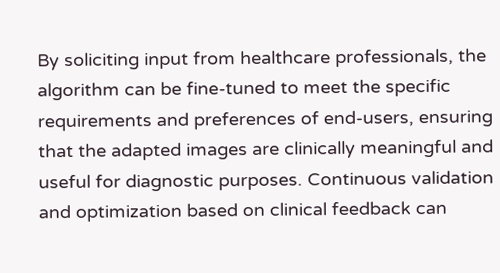By soliciting input from healthcare professionals, the algorithm can be fine-tuned to meet the specific requirements and preferences of end-users, ensuring that the adapted images are clinically meaningful and useful for diagnostic purposes. Continuous validation and optimization based on clinical feedback can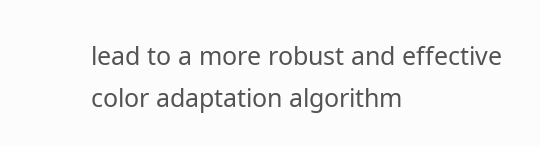lead to a more robust and effective color adaptation algorithm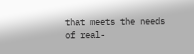that meets the needs of real-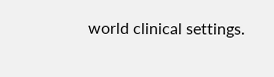world clinical settings.